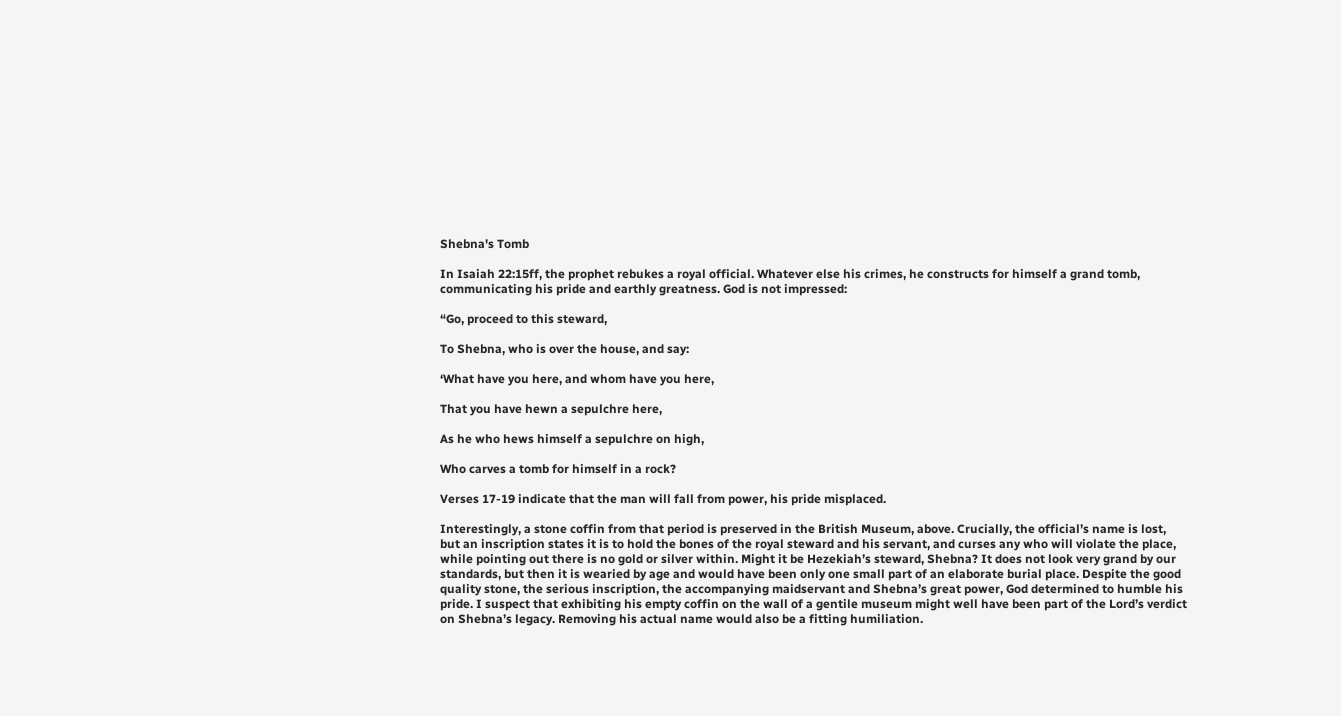Shebna's Tomb

In Isaiah 22:15ff, the prophet rebukes a royal official. Whatever else his crimes, he constructs for himself a grand tomb, communicating his pride and earthly greatness. God is not impressed:

“Go, proceed to this steward,

To Shebna, who is over the house, and say:

‘What have you here, and whom have you here,

That you have hewn a sepulchre here,

As he who hews himself a sepulchre on high,

Who carves a tomb for himself in a rock?

Verses 17-19 indicate that the man will fall from power, his pride misplaced.

Interestingly, a stone coffin from that period is preserved in the British Museum, above. Crucially, the official’s name is lost, but an inscription states it is to hold the bones of the royal steward and his servant, and curses any who will violate the place, while pointing out there is no gold or silver within. Might it be Hezekiah’s steward, Shebna? It does not look very grand by our standards, but then it is wearied by age and would have been only one small part of an elaborate burial place. Despite the good quality stone, the serious inscription, the accompanying maidservant and Shebna’s great power, God determined to humble his pride. I suspect that exhibiting his empty coffin on the wall of a gentile museum might well have been part of the Lord’s verdict on Shebna’s legacy. Removing his actual name would also be a fitting humiliation.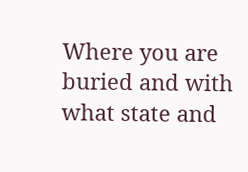Where you are buried and with what state and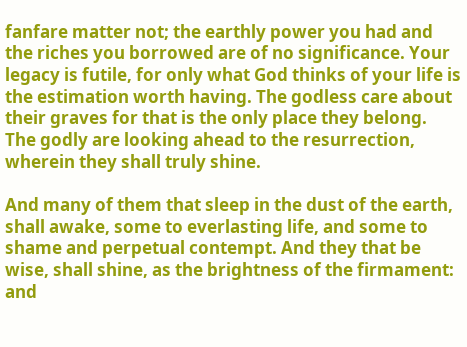fanfare matter not; the earthly power you had and the riches you borrowed are of no significance. Your legacy is futile, for only what God thinks of your life is the estimation worth having. The godless care about their graves for that is the only place they belong. The godly are looking ahead to the resurrection, wherein they shall truly shine.

And many of them that sleep in the dust of the earth, shall awake, some to everlasting life, and some to shame and perpetual contempt. And they that be wise, shall shine, as the brightness of the firmament: and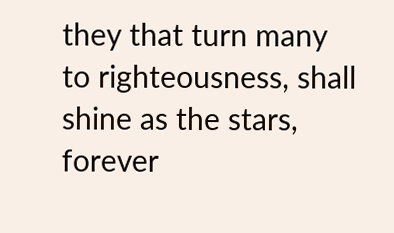they that turn many to righteousness, shall shine as the stars, forever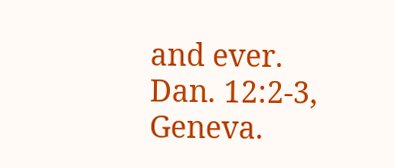and ever. Dan. 12:2-3, Geneva.